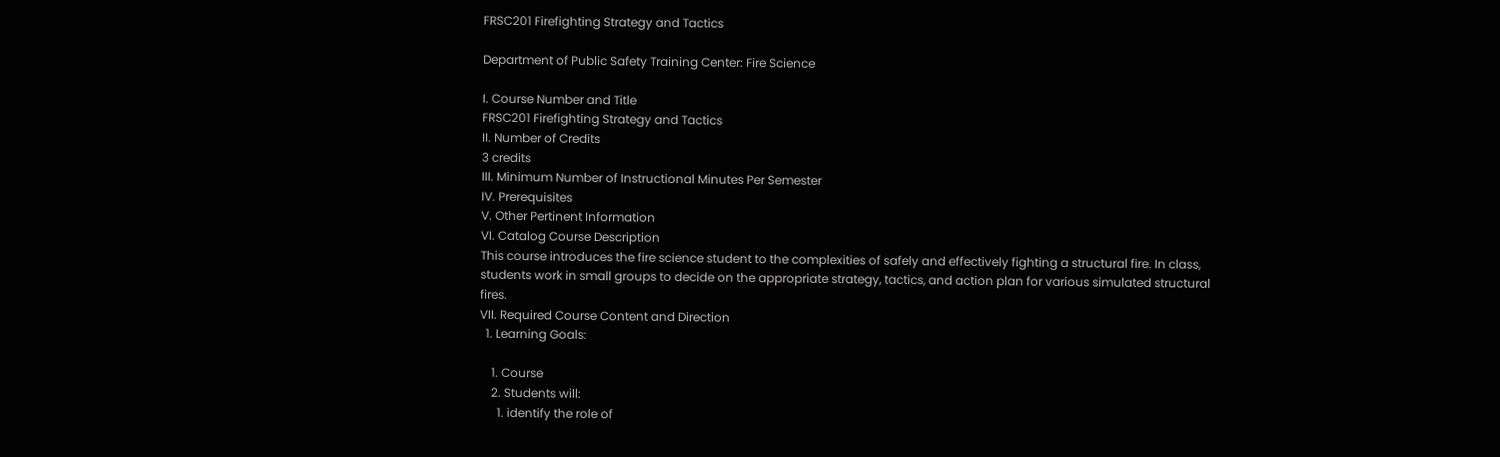FRSC201 Firefighting Strategy and Tactics

Department of Public Safety Training Center: Fire Science

I. Course Number and Title
FRSC201 Firefighting Strategy and Tactics
II. Number of Credits
3 credits
III. Minimum Number of Instructional Minutes Per Semester
IV. Prerequisites
V. Other Pertinent Information
VI. Catalog Course Description
This course introduces the fire science student to the complexities of safely and effectively fighting a structural fire. In class, students work in small groups to decide on the appropriate strategy, tactics, and action plan for various simulated structural fires.
VII. Required Course Content and Direction
  1. Learning Goals:

    1. Course
    2. Students will:
      1. identify the role of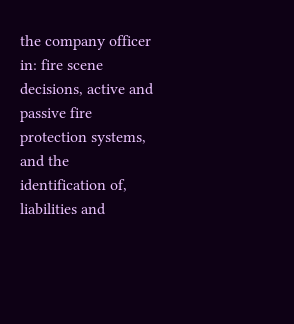the company officer in: fire scene decisions, active and passive fire protection systems, and the identification of, liabilities and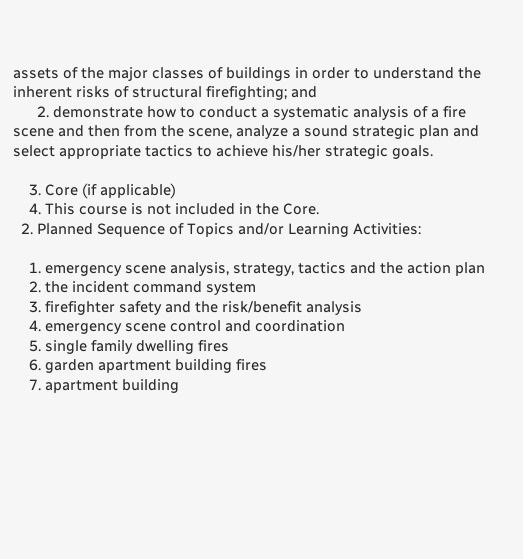assets of the major classes of buildings in order to understand the inherent risks of structural firefighting; and
      2. demonstrate how to conduct a systematic analysis of a fire scene and then from the scene, analyze a sound strategic plan and select appropriate tactics to achieve his/her strategic goals.

    3. Core (if applicable)
    4. This course is not included in the Core.
  2. Planned Sequence of Topics and/or Learning Activities:

    1. emergency scene analysis, strategy, tactics and the action plan
    2. the incident command system
    3. firefighter safety and the risk/benefit analysis
    4. emergency scene control and coordination
    5. single family dwelling fires
    6. garden apartment building fires
    7. apartment building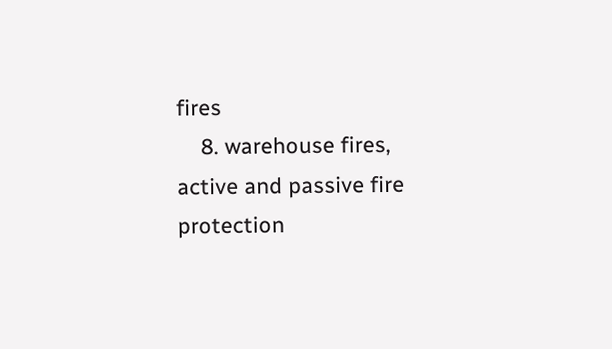fires
    8. warehouse fires, active and passive fire protection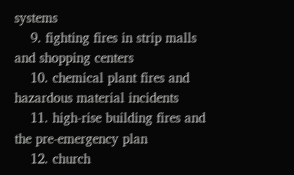systems
    9. fighting fires in strip malls and shopping centers
    10. chemical plant fires and hazardous material incidents
    11. high-rise building fires and the pre-emergency plan
    12. church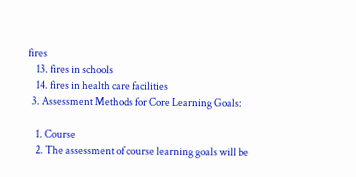fires
    13. fires in schools
    14. fires in health care facilities
  3. Assessment Methods for Core Learning Goals:

    1. Course
    2. The assessment of course learning goals will be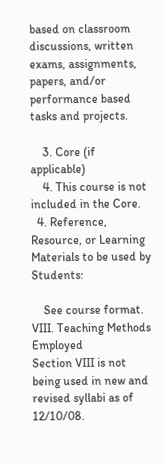based on classroom discussions, written exams, assignments, papers, and/or performance based tasks and projects.

    3. Core (if applicable)
    4. This course is not included in the Core.
  4. Reference, Resource, or Learning Materials to be used by Students:

    See course format.
VIII. Teaching Methods Employed
Section VIII is not being used in new and revised syllabi as of 12/10/08.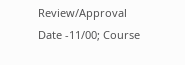Review/Approval Date -11/00; Course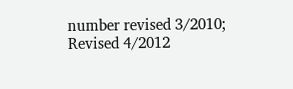number revised 3/2010; Revised 4/2012